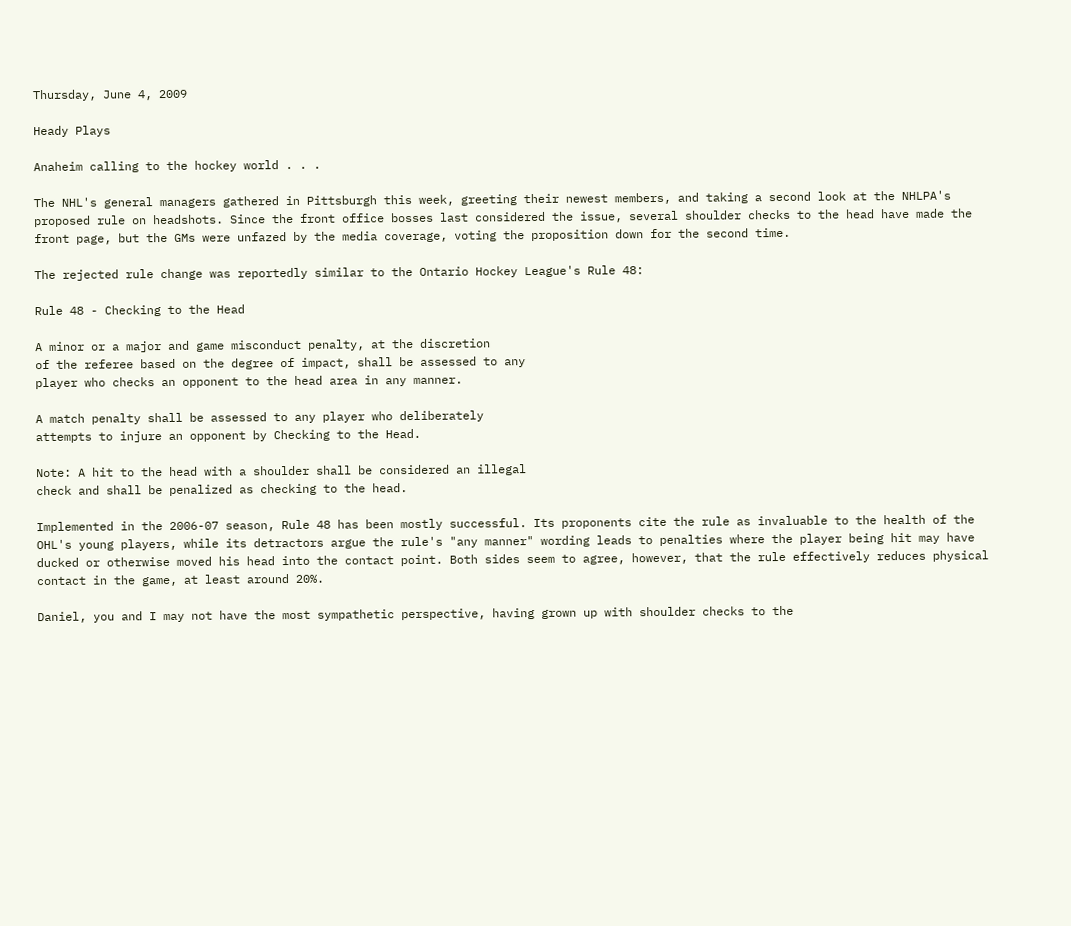Thursday, June 4, 2009

Heady Plays

Anaheim calling to the hockey world . . .

The NHL's general managers gathered in Pittsburgh this week, greeting their newest members, and taking a second look at the NHLPA's proposed rule on headshots. Since the front office bosses last considered the issue, several shoulder checks to the head have made the front page, but the GMs were unfazed by the media coverage, voting the proposition down for the second time.

The rejected rule change was reportedly similar to the Ontario Hockey League's Rule 48:

Rule 48 - Checking to the Head

A minor or a major and game misconduct penalty, at the discretion
of the referee based on the degree of impact, shall be assessed to any
player who checks an opponent to the head area in any manner.

A match penalty shall be assessed to any player who deliberately
attempts to injure an opponent by Checking to the Head.

Note: A hit to the head with a shoulder shall be considered an illegal
check and shall be penalized as checking to the head.

Implemented in the 2006-07 season, Rule 48 has been mostly successful. Its proponents cite the rule as invaluable to the health of the OHL's young players, while its detractors argue the rule's "any manner" wording leads to penalties where the player being hit may have ducked or otherwise moved his head into the contact point. Both sides seem to agree, however, that the rule effectively reduces physical contact in the game, at least around 20%.

Daniel, you and I may not have the most sympathetic perspective, having grown up with shoulder checks to the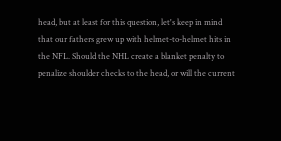head, but at least for this question, let's keep in mind that our fathers grew up with helmet-to-helmet hits in the NFL. Should the NHL create a blanket penalty to penalize shoulder checks to the head, or will the current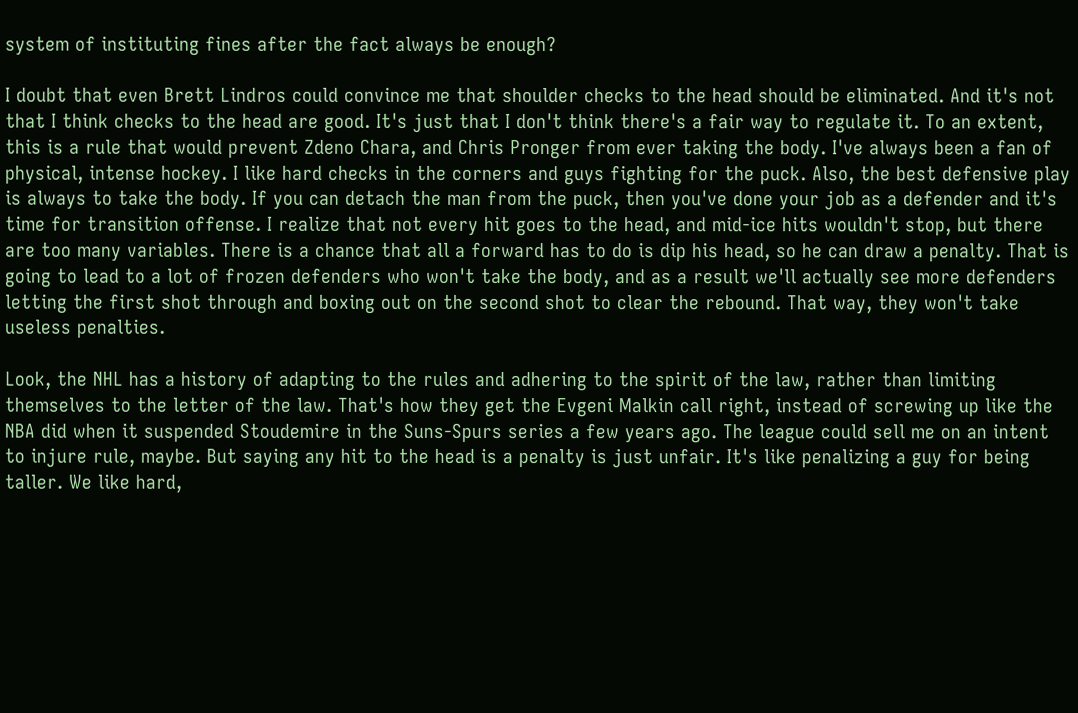system of instituting fines after the fact always be enough?

I doubt that even Brett Lindros could convince me that shoulder checks to the head should be eliminated. And it's not that I think checks to the head are good. It's just that I don't think there's a fair way to regulate it. To an extent, this is a rule that would prevent Zdeno Chara, and Chris Pronger from ever taking the body. I've always been a fan of physical, intense hockey. I like hard checks in the corners and guys fighting for the puck. Also, the best defensive play is always to take the body. If you can detach the man from the puck, then you've done your job as a defender and it's time for transition offense. I realize that not every hit goes to the head, and mid-ice hits wouldn't stop, but there are too many variables. There is a chance that all a forward has to do is dip his head, so he can draw a penalty. That is going to lead to a lot of frozen defenders who won't take the body, and as a result we'll actually see more defenders letting the first shot through and boxing out on the second shot to clear the rebound. That way, they won't take useless penalties.

Look, the NHL has a history of adapting to the rules and adhering to the spirit of the law, rather than limiting themselves to the letter of the law. That's how they get the Evgeni Malkin call right, instead of screwing up like the NBA did when it suspended Stoudemire in the Suns-Spurs series a few years ago. The league could sell me on an intent to injure rule, maybe. But saying any hit to the head is a penalty is just unfair. It's like penalizing a guy for being taller. We like hard,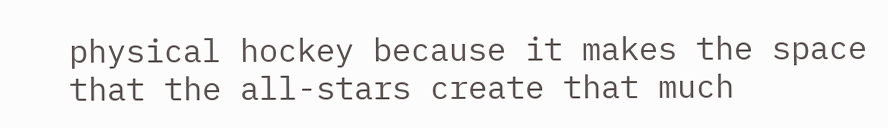physical hockey because it makes the space that the all-stars create that much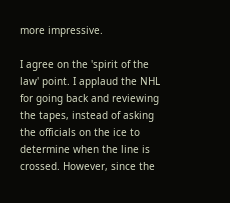more impressive.

I agree on the 'spirit of the law' point. I applaud the NHL for going back and reviewing the tapes, instead of asking the officials on the ice to determine when the line is crossed. However, since the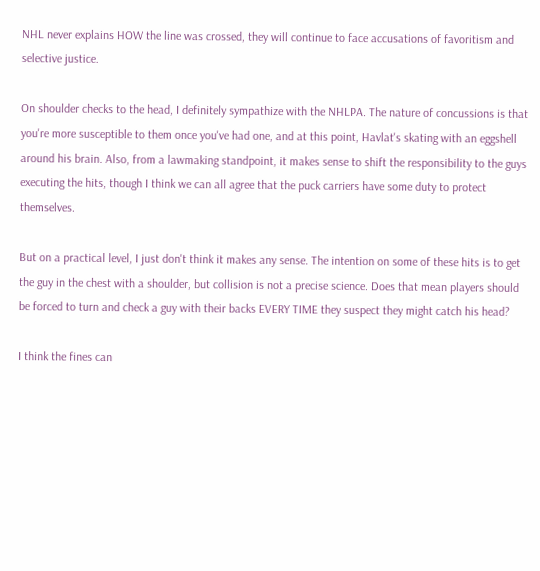NHL never explains HOW the line was crossed, they will continue to face accusations of favoritism and selective justice.

On shoulder checks to the head, I definitely sympathize with the NHLPA. The nature of concussions is that you're more susceptible to them once you've had one, and at this point, Havlat's skating with an eggshell around his brain. Also, from a lawmaking standpoint, it makes sense to shift the responsibility to the guys executing the hits, though I think we can all agree that the puck carriers have some duty to protect themselves.

But on a practical level, I just don't think it makes any sense. The intention on some of these hits is to get the guy in the chest with a shoulder, but collision is not a precise science. Does that mean players should be forced to turn and check a guy with their backs EVERY TIME they suspect they might catch his head?

I think the fines can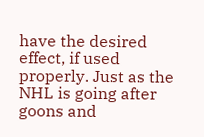have the desired effect, if used properly. Just as the NHL is going after goons and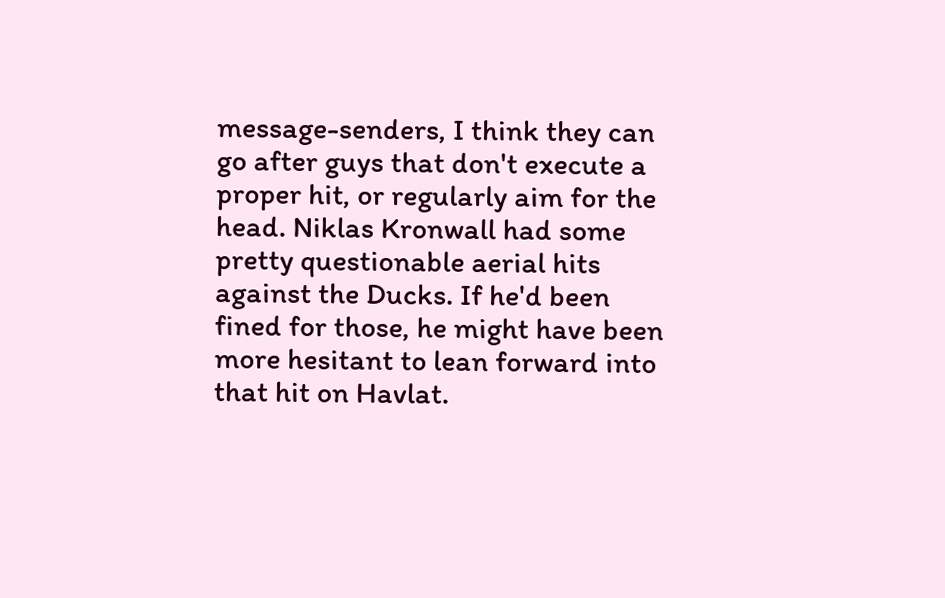message-senders, I think they can go after guys that don't execute a proper hit, or regularly aim for the head. Niklas Kronwall had some pretty questionable aerial hits against the Ducks. If he'd been fined for those, he might have been more hesitant to lean forward into that hit on Havlat.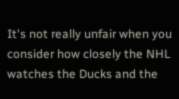It's not really unfair when you consider how closely the NHL watches the Ducks and the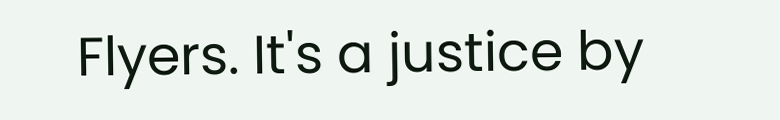Flyers. It's a justice by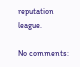reputation league.

No comments: